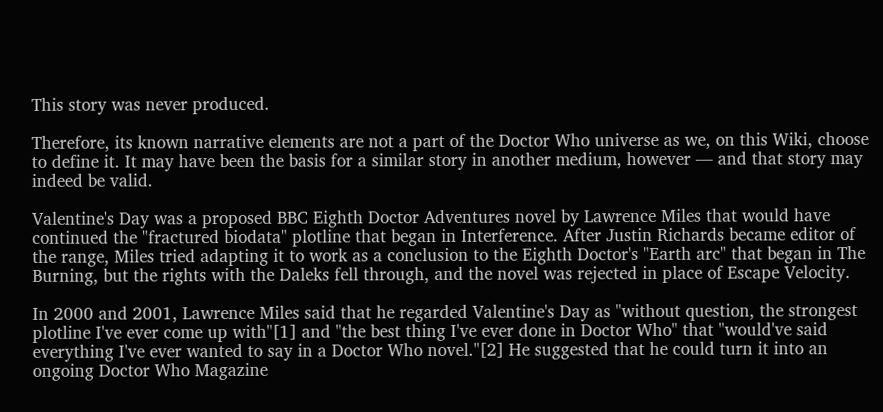This story was never produced.

Therefore, its known narrative elements are not a part of the Doctor Who universe as we, on this Wiki, choose to define it. It may have been the basis for a similar story in another medium, however — and that story may indeed be valid.

Valentine's Day was a proposed BBC Eighth Doctor Adventures novel by Lawrence Miles that would have continued the "fractured biodata" plotline that began in Interference. After Justin Richards became editor of the range, Miles tried adapting it to work as a conclusion to the Eighth Doctor's "Earth arc" that began in The Burning, but the rights with the Daleks fell through, and the novel was rejected in place of Escape Velocity.

In 2000 and 2001, Lawrence Miles said that he regarded Valentine's Day as "without question, the strongest plotline I've ever come up with"[1] and "the best thing I've ever done in Doctor Who" that "would've said everything I've ever wanted to say in a Doctor Who novel."[2] He suggested that he could turn it into an ongoing Doctor Who Magazine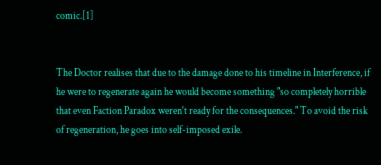comic.[1]


The Doctor realises that due to the damage done to his timeline in Interference, if he were to regenerate again he would become something "so completely horrible that even Faction Paradox weren't ready for the consequences." To avoid the risk of regeneration, he goes into self-imposed exile.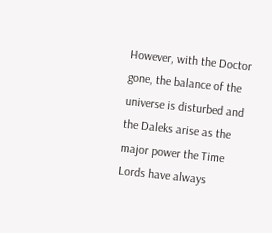However, with the Doctor gone, the balance of the universe is disturbed and the Daleks arise as the major power the Time Lords have always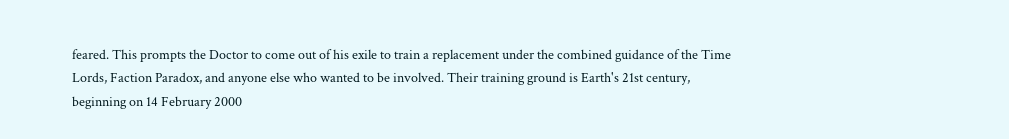feared. This prompts the Doctor to come out of his exile to train a replacement under the combined guidance of the Time Lords, Faction Paradox, and anyone else who wanted to be involved. Their training ground is Earth's 21st century, beginning on 14 February 2000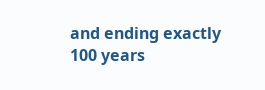and ending exactly 100 years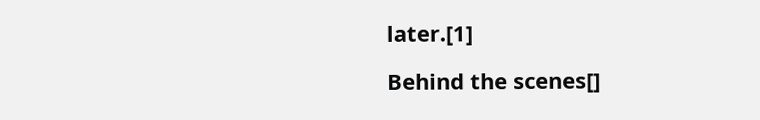later.[1]

Behind the scenes[]